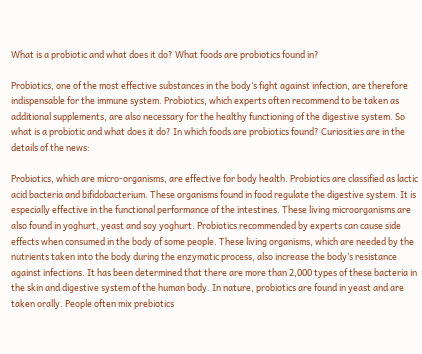What is a probiotic and what does it do? What foods are probiotics found in?

Probiotics, one of the most effective substances in the body’s fight against infection, are therefore indispensable for the immune system. Probiotics, which experts often recommend to be taken as additional supplements, are also necessary for the healthy functioning of the digestive system. So what is a probiotic and what does it do? In which foods are probiotics found? Curiosities are in the details of the news:

Probiotics, which are micro-organisms, are effective for body health. Probiotics are classified as lactic acid bacteria and bifidobacterium. These organisms found in food regulate the digestive system. It is especially effective in the functional performance of the intestines. These living microorganisms are also found in yoghurt, yeast and soy yoghurt. Probiotics recommended by experts can cause side effects when consumed in the body of some people. These living organisms, which are needed by the nutrients taken into the body during the enzymatic process, also increase the body’s resistance against infections. It has been determined that there are more than 2,000 types of these bacteria in the skin and digestive system of the human body. In nature, probiotics are found in yeast and are taken orally. People often mix prebiotics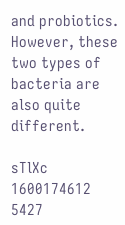and probiotics. However, these two types of bacteria are also quite different.

sTlXc 1600174612 5427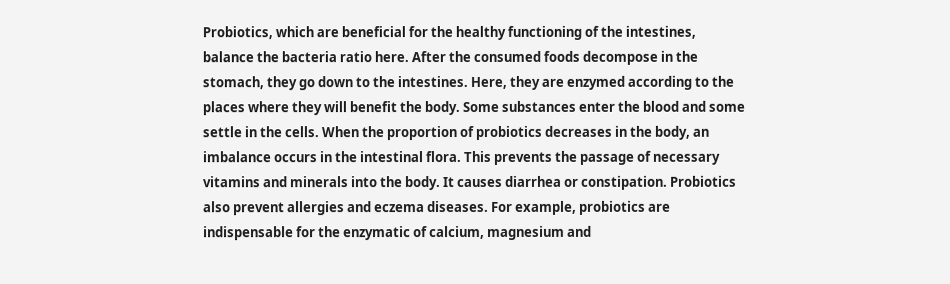Probiotics, which are beneficial for the healthy functioning of the intestines, balance the bacteria ratio here. After the consumed foods decompose in the stomach, they go down to the intestines. Here, they are enzymed according to the places where they will benefit the body. Some substances enter the blood and some settle in the cells. When the proportion of probiotics decreases in the body, an imbalance occurs in the intestinal flora. This prevents the passage of necessary vitamins and minerals into the body. It causes diarrhea or constipation. Probiotics also prevent allergies and eczema diseases. For example, probiotics are indispensable for the enzymatic of calcium, magnesium and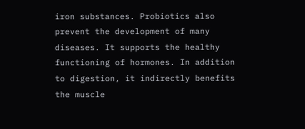iron substances. Probiotics also prevent the development of many diseases. It supports the healthy functioning of hormones. In addition to digestion, it indirectly benefits the muscle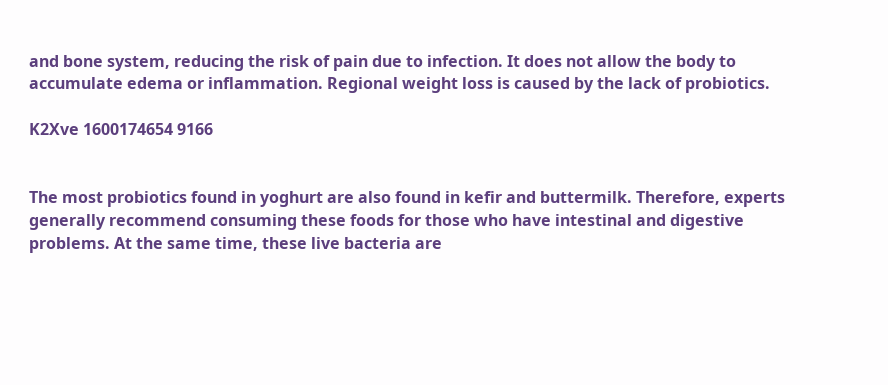and bone system, reducing the risk of pain due to infection. It does not allow the body to accumulate edema or inflammation. Regional weight loss is caused by the lack of probiotics.

K2Xve 1600174654 9166


The most probiotics found in yoghurt are also found in kefir and buttermilk. Therefore, experts generally recommend consuming these foods for those who have intestinal and digestive problems. At the same time, these live bacteria are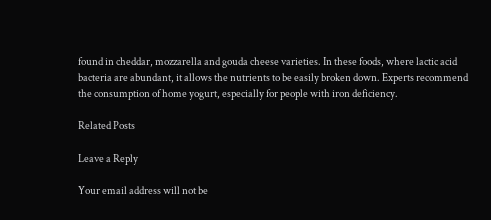found in cheddar, mozzarella and gouda cheese varieties. In these foods, where lactic acid bacteria are abundant, it allows the nutrients to be easily broken down. Experts recommend the consumption of home yogurt, especially for people with iron deficiency.

Related Posts

Leave a Reply

Your email address will not be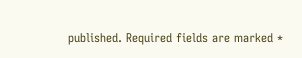published. Required fields are marked *